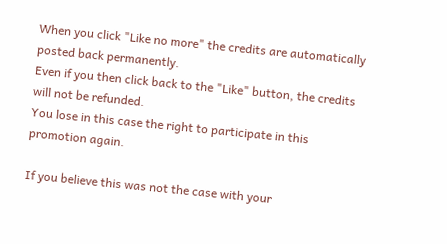When you click "Like no more" the credits are automatically posted back permanently.
Even if you then click back to the "Like" button, the credits will not be refunded.
You lose in this case the right to participate in this promotion again.

If you believe this was not the case with your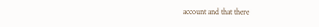account and that there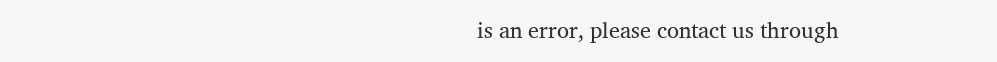is an error, please contact us through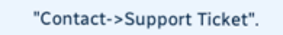"Contact->Support Ticket".